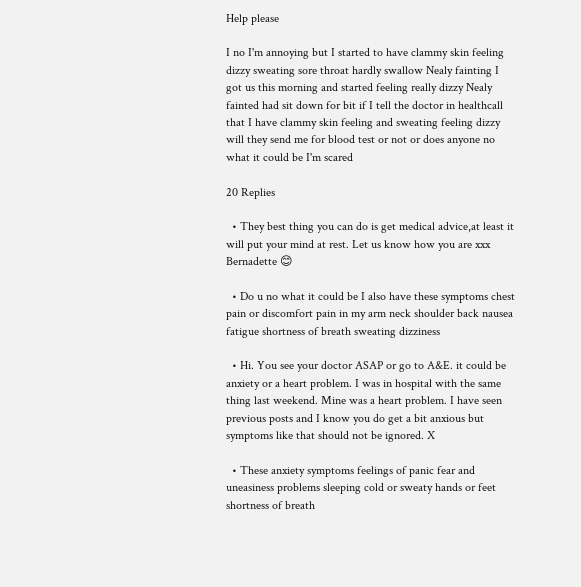Help please

I no I'm annoying but I started to have clammy skin feeling dizzy sweating sore throat hardly swallow Nealy fainting I got us this morning and started feeling really dizzy Nealy fainted had sit down for bit if I tell the doctor in healthcall that I have clammy skin feeling and sweating feeling dizzy will they send me for blood test or not or does anyone no what it could be I'm scared

20 Replies

  • They best thing you can do is get medical advice,at least it will put your mind at rest. Let us know how you are xxx Bernadette 😊

  • Do u no what it could be I also have these symptoms chest pain or discomfort pain in my arm neck shoulder back nausea fatigue shortness of breath sweating dizziness

  • Hi. You see your doctor ASAP or go to A&E. it could be anxiety or a heart problem. I was in hospital with the same thing last weekend. Mine was a heart problem. I have seen previous posts and I know you do get a bit anxious but symptoms like that should not be ignored. X

  • These anxiety symptoms feelings of panic fear and uneasiness problems sleeping cold or sweaty hands or feet shortness of breath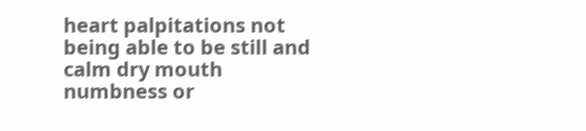heart palpitations not being able to be still and calm dry mouth numbness or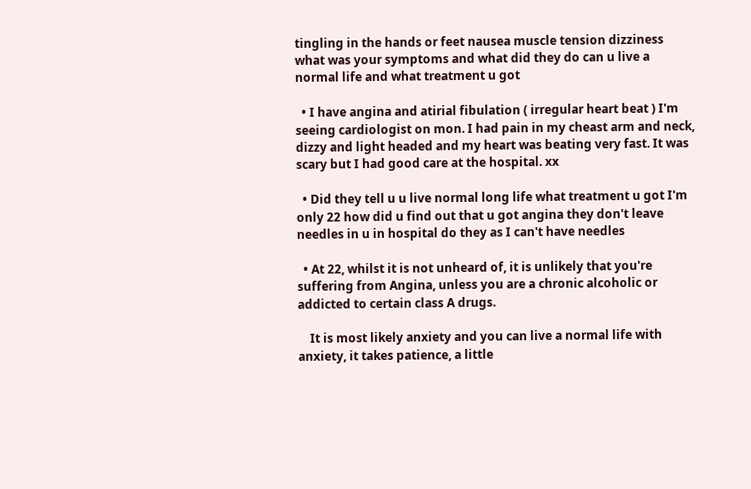tingling in the hands or feet nausea muscle tension dizziness what was your symptoms and what did they do can u live a normal life and what treatment u got

  • I have angina and atirial fibulation ( irregular heart beat ) I'm seeing cardiologist on mon. I had pain in my cheast arm and neck, dizzy and light headed and my heart was beating very fast. It was scary but I had good care at the hospital. xx

  • Did they tell u u live normal long life what treatment u got I'm only 22 how did u find out that u got angina they don't leave needles in u in hospital do they as I can't have needles

  • At 22, whilst it is not unheard of, it is unlikely that you're suffering from Angina, unless you are a chronic alcoholic or addicted to certain class A drugs.

    It is most likely anxiety and you can live a normal life with anxiety, it takes patience, a little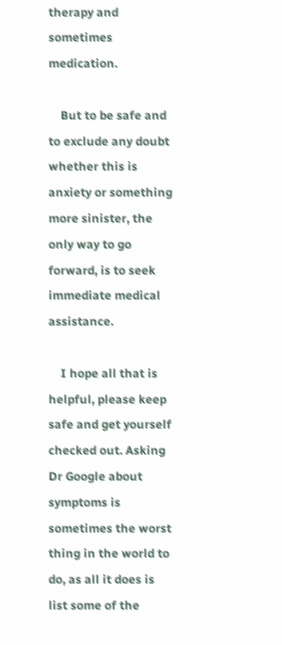therapy and sometimes medication.

    But to be safe and to exclude any doubt whether this is anxiety or something more sinister, the only way to go forward, is to seek immediate medical assistance.

    I hope all that is helpful, please keep safe and get yourself checked out. Asking Dr Google about symptoms is sometimes the worst thing in the world to do, as all it does is list some of the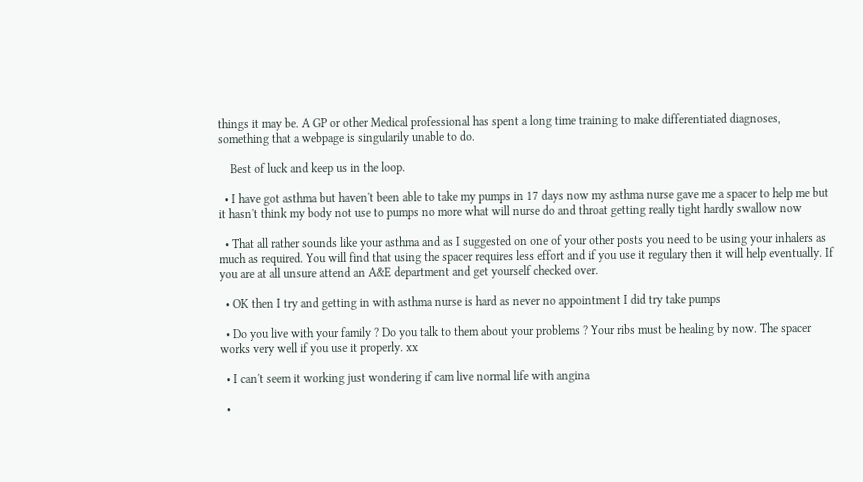things it may be. A GP or other Medical professional has spent a long time training to make differentiated diagnoses, something that a webpage is singularily unable to do.

    Best of luck and keep us in the loop.

  • I have got asthma but haven't been able to take my pumps in 17 days now my asthma nurse gave me a spacer to help me but it hasn't think my body not use to pumps no more what will nurse do and throat getting really tight hardly swallow now

  • That all rather sounds like your asthma and as I suggested on one of your other posts you need to be using your inhalers as much as required. You will find that using the spacer requires less effort and if you use it regulary then it will help eventually. If you are at all unsure attend an A&E department and get yourself checked over.

  • OK then I try and getting in with asthma nurse is hard as never no appointment I did try take pumps

  • Do you live with your family ? Do you talk to them about your problems ? Your ribs must be healing by now. The spacer works very well if you use it properly. xx

  • I can't seem it working just wondering if cam live normal life with angina

  •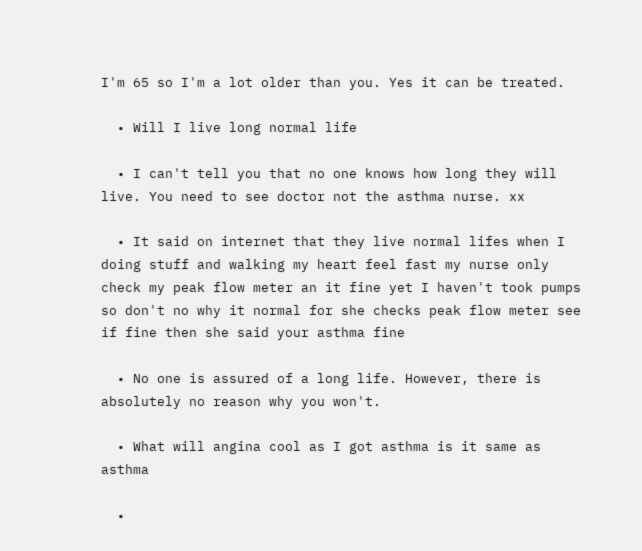I'm 65 so I'm a lot older than you. Yes it can be treated.

  • Will I live long normal life

  • I can't tell you that no one knows how long they will live. You need to see doctor not the asthma nurse. xx

  • It said on internet that they live normal lifes when I doing stuff and walking my heart feel fast my nurse only check my peak flow meter an it fine yet I haven't took pumps so don't no why it normal for she checks peak flow meter see if fine then she said your asthma fine

  • No one is assured of a long life. However, there is absolutely no reason why you won't.

  • What will angina cool as I got asthma is it same as asthma

  •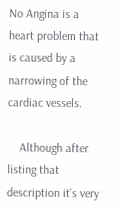No Angina is a heart problem that is caused by a narrowing of the cardiac vessels.

    Although after listing that description it's very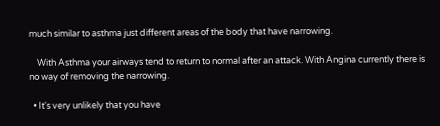much similar to asthma just different areas of the body that have narrowing.

    With Asthma your airways tend to return to normal after an attack. With Angina currently there is no way of removing the narrowing.

  • It's very unlikely that you have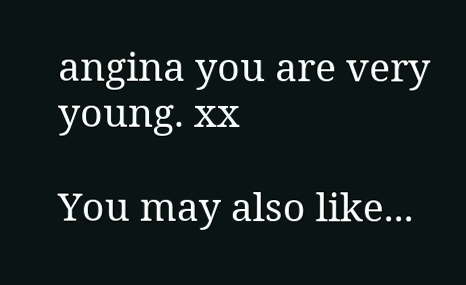angina you are very young. xx

You may also like...